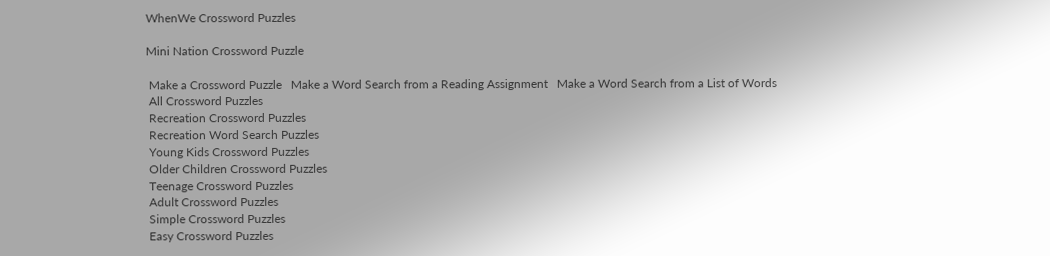WhenWe Crossword Puzzles

Mini Nation Crossword Puzzle

 Make a Crossword Puzzle   Make a Word Search from a Reading Assignment   Make a Word Search from a List of Words
 All Crossword Puzzles
 Recreation Crossword Puzzles
 Recreation Word Search Puzzles
 Young Kids Crossword Puzzles
 Older Children Crossword Puzzles
 Teenage Crossword Puzzles
 Adult Crossword Puzzles
 Simple Crossword Puzzles
 Easy Crossword Puzzles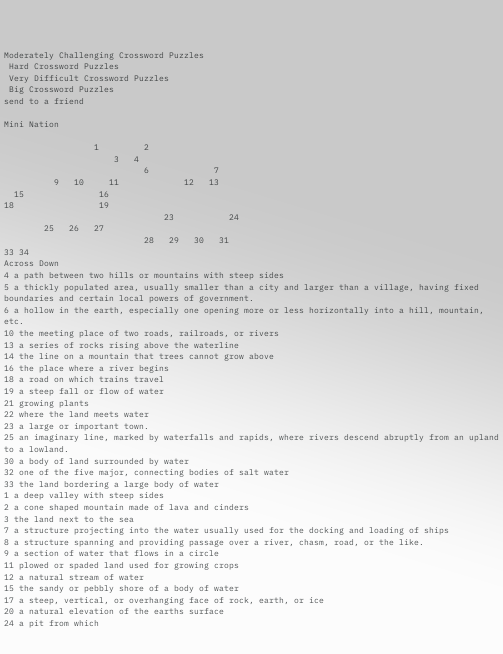Moderately Challenging Crossword Puzzles
 Hard Crossword Puzzles
 Very Difficult Crossword Puzzles
 Big Crossword Puzzles
send to a friend

Mini Nation

                  1         2
                      3   4
                            6             7
          9   10     11             12   13
  15               16
18                 19
                                23           24
        25   26   27
                            28   29   30   31
33 34
Across Down
4 a path between two hills or mountains with steep sides
5 a thickly populated area, usually smaller than a city and larger than a village, having fixed boundaries and certain local powers of government.
6 a hollow in the earth, especially one opening more or less horizontally into a hill, mountain, etc.
10 the meeting place of two roads, railroads, or rivers
13 a series of rocks rising above the waterline
14 the line on a mountain that trees cannot grow above
16 the place where a river begins
18 a road on which trains travel
19 a steep fall or flow of water
21 growing plants
22 where the land meets water
23 a large or important town.
25 an imaginary line, marked by waterfalls and rapids, where rivers descend abruptly from an upland to a lowland.
30 a body of land surrounded by water
32 one of the five major, connecting bodies of salt water
33 the land bordering a large body of water
1 a deep valley with steep sides
2 a cone shaped mountain made of lava and cinders
3 the land next to the sea
7 a structure projecting into the water usually used for the docking and loading of ships
8 a structure spanning and providing passage over a river, chasm, road, or the like.
9 a section of water that flows in a circle
11 plowed or spaded land used for growing crops
12 a natural stream of water
15 the sandy or pebbly shore of a body of water
17 a steep, vertical, or overhanging face of rock, earth, or ice
20 a natural elevation of the earths surface
24 a pit from which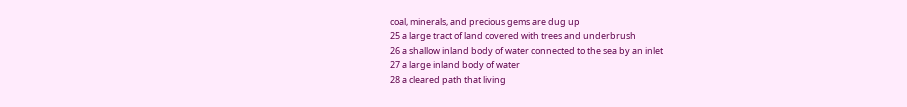coal, minerals, and precious gems are dug up
25 a large tract of land covered with trees and underbrush
26 a shallow inland body of water connected to the sea by an inlet
27 a large inland body of water
28 a cleared path that living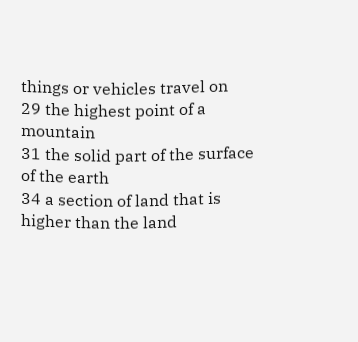things or vehicles travel on
29 the highest point of a mountain
31 the solid part of the surface of the earth
34 a section of land that is higher than the land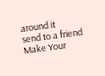around it
send to a friend
Make Your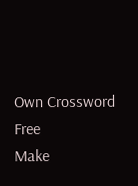Own Crossword Free
Make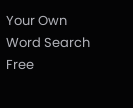Your Own Word Search Free